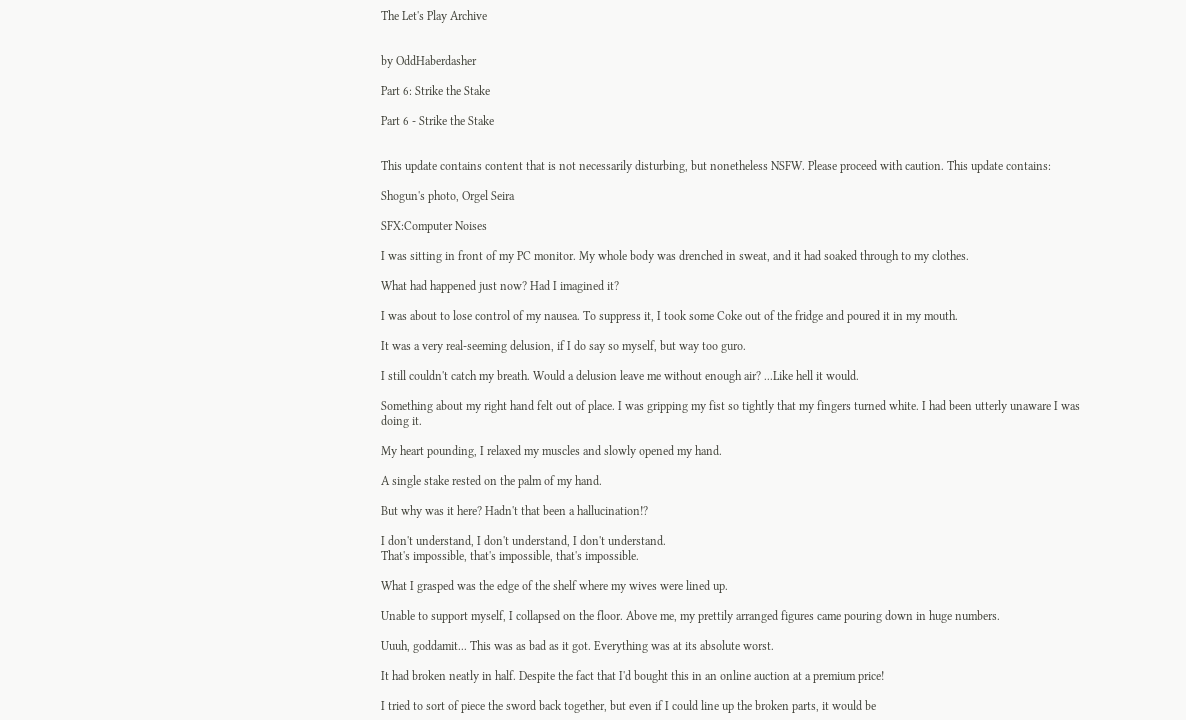The Let's Play Archive


by OddHaberdasher

Part 6: Strike the Stake

Part 6 - Strike the Stake


This update contains content that is not necessarily disturbing, but nonetheless NSFW. Please proceed with caution. This update contains:

Shogun's photo, Orgel Seira

SFX:Computer Noises

I was sitting in front of my PC monitor. My whole body was drenched in sweat, and it had soaked through to my clothes.

What had happened just now? Had I imagined it?

I was about to lose control of my nausea. To suppress it, I took some Coke out of the fridge and poured it in my mouth.

It was a very real-seeming delusion, if I do say so myself, but way too guro.

I still couldn't catch my breath. Would a delusion leave me without enough air? ...Like hell it would.

Something about my right hand felt out of place. I was gripping my fist so tightly that my fingers turned white. I had been utterly unaware I was doing it.

My heart pounding, I relaxed my muscles and slowly opened my hand.

A single stake rested on the palm of my hand.

But why was it here? Hadn't that been a hallucination!?

I don't understand, I don't understand, I don't understand.
That's impossible, that's impossible, that's impossible.

What I grasped was the edge of the shelf where my wives were lined up.

Unable to support myself, I collapsed on the floor. Above me, my prettily arranged figures came pouring down in huge numbers.

Uuuh, goddamit... This was as bad as it got. Everything was at its absolute worst.

It had broken neatly in half. Despite the fact that I'd bought this in an online auction at a premium price!

I tried to sort of piece the sword back together, but even if I could line up the broken parts, it would be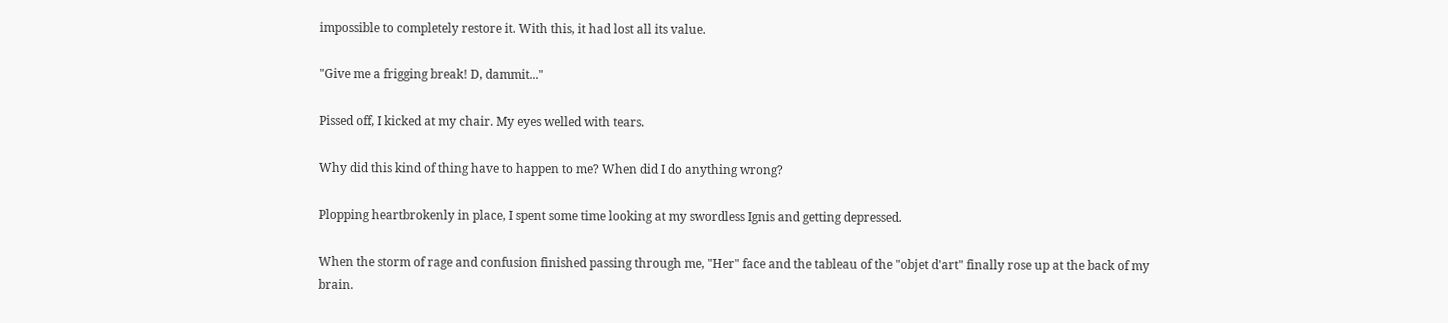impossible to completely restore it. With this, it had lost all its value.

"Give me a frigging break! D, dammit..."

Pissed off, I kicked at my chair. My eyes welled with tears.

Why did this kind of thing have to happen to me? When did I do anything wrong?

Plopping heartbrokenly in place, I spent some time looking at my swordless Ignis and getting depressed.

When the storm of rage and confusion finished passing through me, "Her" face and the tableau of the "objet d'art" finally rose up at the back of my brain.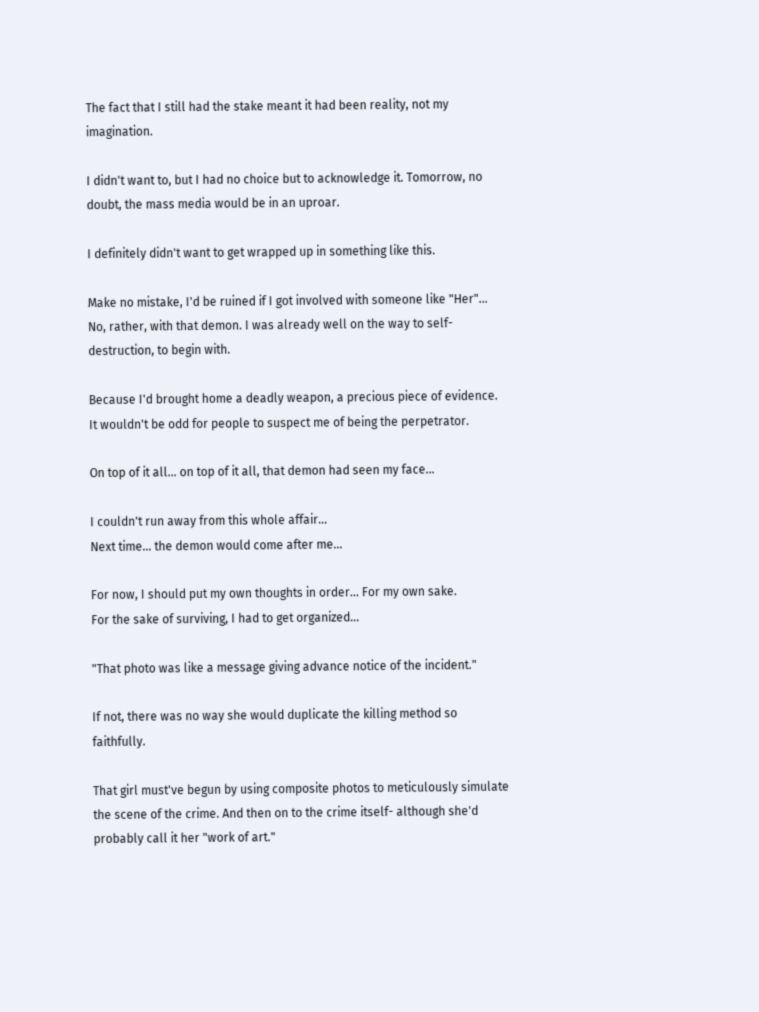The fact that I still had the stake meant it had been reality, not my imagination.

I didn't want to, but I had no choice but to acknowledge it. Tomorrow, no doubt, the mass media would be in an uproar.

I definitely didn't want to get wrapped up in something like this.

Make no mistake, I'd be ruined if I got involved with someone like "Her"... No, rather, with that demon. I was already well on the way to self-destruction, to begin with.

Because I'd brought home a deadly weapon, a precious piece of evidence. It wouldn't be odd for people to suspect me of being the perpetrator.

On top of it all... on top of it all, that demon had seen my face...

I couldn't run away from this whole affair...
Next time... the demon would come after me...

For now, I should put my own thoughts in order... For my own sake.
For the sake of surviving, I had to get organized...

"That photo was like a message giving advance notice of the incident."

If not, there was no way she would duplicate the killing method so faithfully.

That girl must've begun by using composite photos to meticulously simulate the scene of the crime. And then on to the crime itself- although she'd probably call it her "work of art."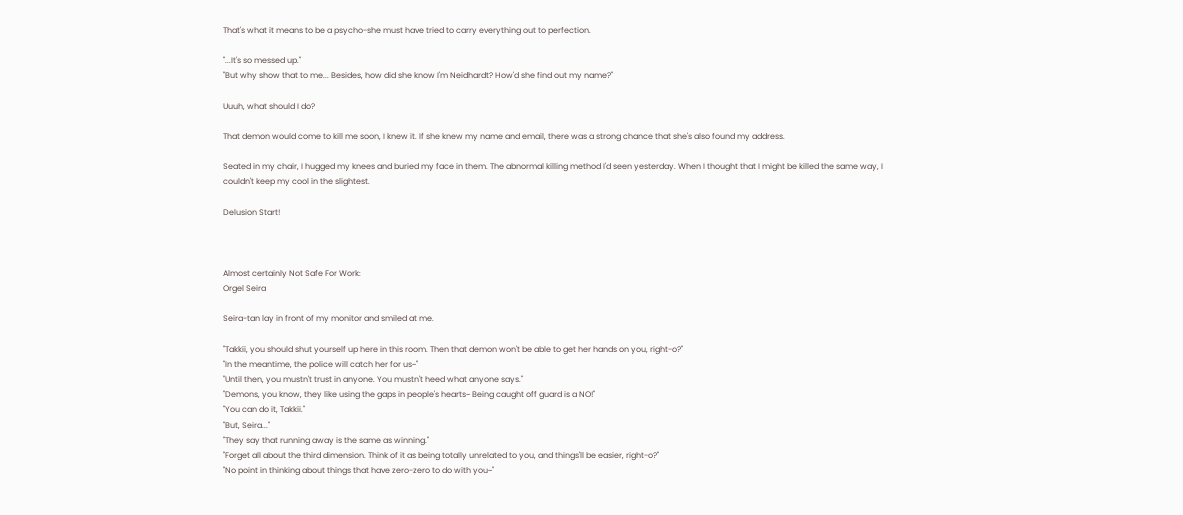That's what it means to be a psycho-she must have tried to carry everything out to perfection.

"...It's so messed up."
"But why show that to me... Besides, how did she know I'm Neidhardt? How'd she find out my name?"

Uuuh, what should I do?

That demon would come to kill me soon, I knew it. If she knew my name and email, there was a strong chance that she's also found my address.

Seated in my chair, I hugged my knees and buried my face in them. The abnormal killing method I'd seen yesterday. When I thought that I might be killed the same way, I couldn't keep my cool in the slightest.

Delusion Start!



Almost certainly Not Safe For Work:
Orgel Seira

Seira-tan lay in front of my monitor and smiled at me.

"Takkii, you should shut yourself up here in this room. Then that demon won't be able to get her hands on you, right-o?"
"In the meantime, the police will catch her for us~"
"Until then, you mustn't trust in anyone. You mustn't heed what anyone says."
"Demons, you know, they like using the gaps in people's hearts~ Being caught off guard is a NO!"
"You can do it, Takkii."
"But, Seira..."
"They say that running away is the same as winning."
"Forget all about the third dimension. Think of it as being totally unrelated to you, and things'll be easier, right-o?"
"No point in thinking about things that have zero-zero to do with you~"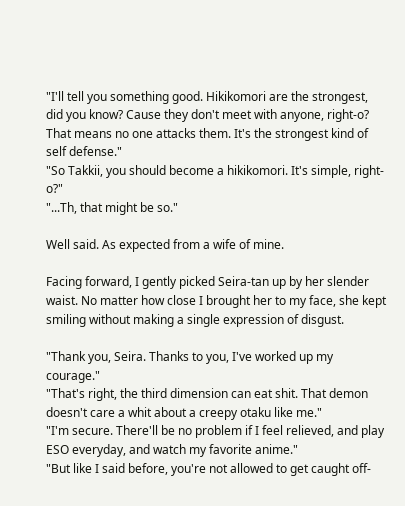"I'll tell you something good. Hikikomori are the strongest, did you know? Cause they don't meet with anyone, right-o? That means no one attacks them. It's the strongest kind of self defense."
"So Takkii, you should become a hikikomori. It's simple, right-o?"
"...Th, that might be so."

Well said. As expected from a wife of mine.

Facing forward, I gently picked Seira-tan up by her slender waist. No matter how close I brought her to my face, she kept smiling without making a single expression of disgust.

"Thank you, Seira. Thanks to you, I've worked up my courage."
"That's right, the third dimension can eat shit. That demon doesn't care a whit about a creepy otaku like me."
"I'm secure. There'll be no problem if I feel relieved, and play ESO everyday, and watch my favorite anime."
"But like I said before, you're not allowed to get caught off-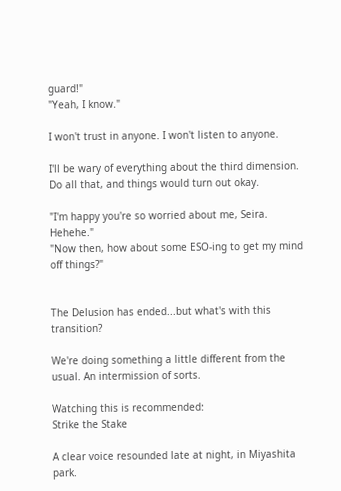guard!"
"Yeah, I know."

I won't trust in anyone. I won't listen to anyone.

I'll be wary of everything about the third dimension. Do all that, and things would turn out okay.

"I'm happy you're so worried about me, Seira. Hehehe."
"Now then, how about some ESO-ing to get my mind off things?"


The Delusion has ended...but what's with this transition?

We're doing something a little different from the usual. An intermission of sorts.

Watching this is recommended:
Strike the Stake

A clear voice resounded late at night, in Miyashita park.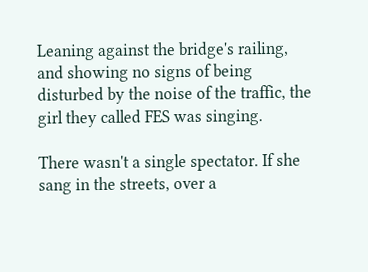Leaning against the bridge's railing, and showing no signs of being disturbed by the noise of the traffic, the girl they called FES was singing.

There wasn't a single spectator. If she sang in the streets, over a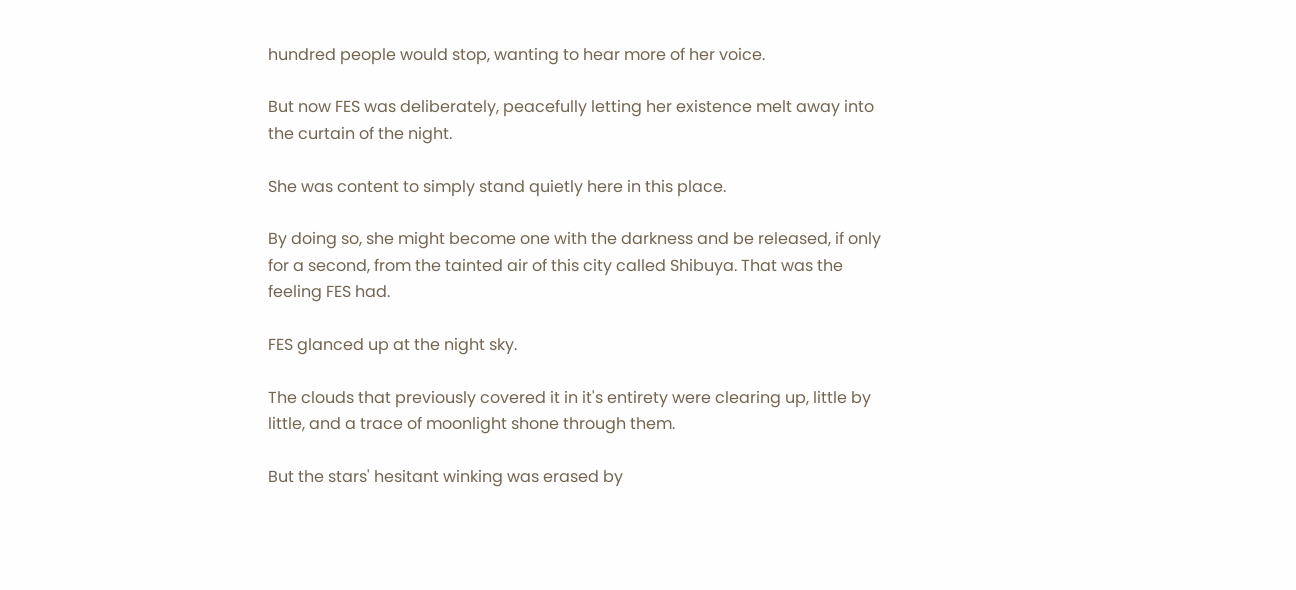hundred people would stop, wanting to hear more of her voice.

But now FES was deliberately, peacefully letting her existence melt away into the curtain of the night.

She was content to simply stand quietly here in this place.

By doing so, she might become one with the darkness and be released, if only for a second, from the tainted air of this city called Shibuya. That was the feeling FES had.

FES glanced up at the night sky.

The clouds that previously covered it in it's entirety were clearing up, little by little, and a trace of moonlight shone through them.

But the stars' hesitant winking was erased by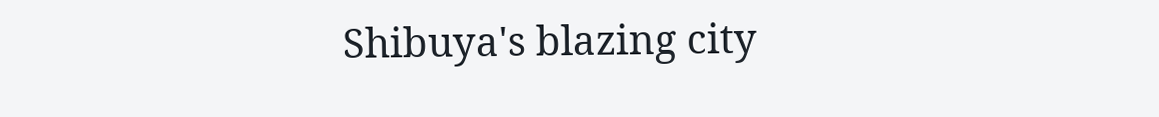Shibuya's blazing city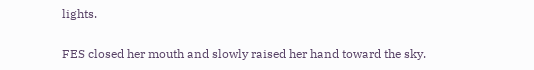lights.

FES closed her mouth and slowly raised her hand toward the sky.